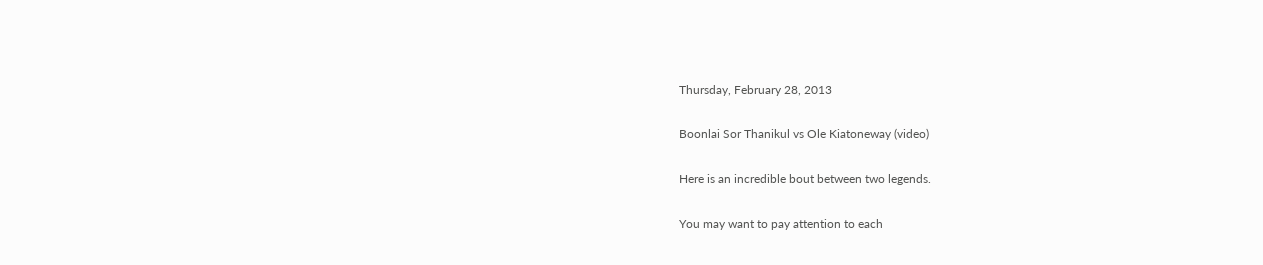Thursday, February 28, 2013

Boonlai Sor Thanikul vs Ole Kiatoneway (video)

Here is an incredible bout between two legends.

You may want to pay attention to each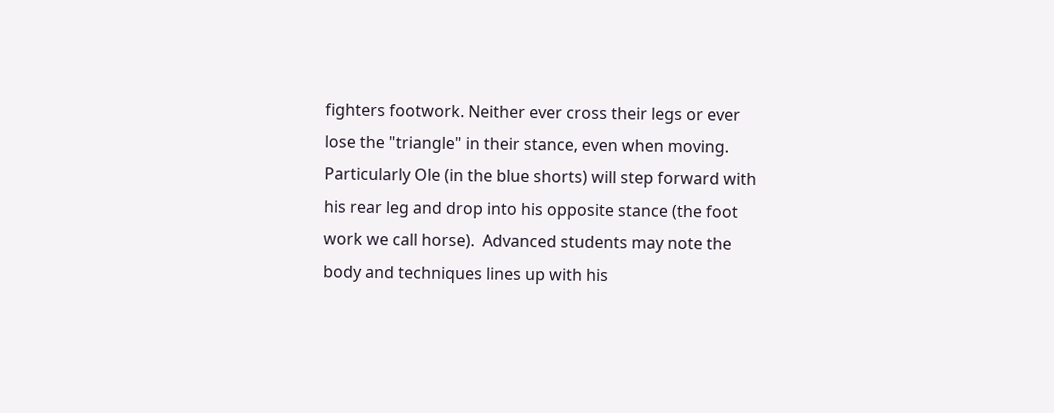fighters footwork. Neither ever cross their legs or ever lose the "triangle" in their stance, even when moving.
Particularly Ole (in the blue shorts) will step forward with his rear leg and drop into his opposite stance (the foot work we call horse).  Advanced students may note the body and techniques lines up with his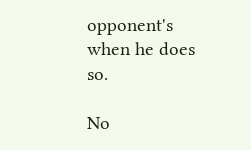opponent's when he does so.

No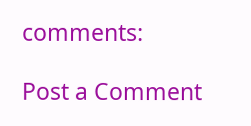comments:

Post a Comment